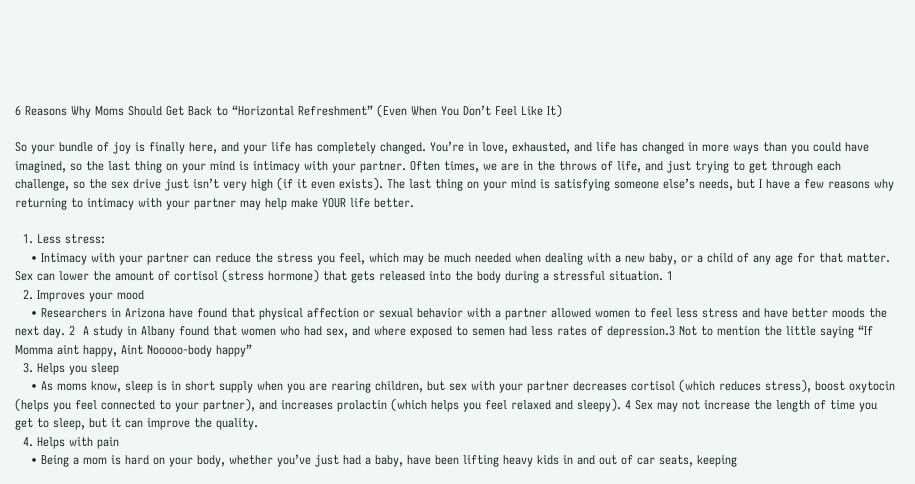6 Reasons Why Moms Should Get Back to “Horizontal Refreshment” (Even When You Don’t Feel Like It)

So your bundle of joy is finally here, and your life has completely changed. You’re in love, exhausted, and life has changed in more ways than you could have imagined, so the last thing on your mind is intimacy with your partner. Often times, we are in the throws of life, and just trying to get through each challenge, so the sex drive just isn’t very high (if it even exists). The last thing on your mind is satisfying someone else’s needs, but I have a few reasons why returning to intimacy with your partner may help make YOUR life better.

  1. Less stress:
    • Intimacy with your partner can reduce the stress you feel, which may be much needed when dealing with a new baby, or a child of any age for that matter. Sex can lower the amount of cortisol (stress hormone) that gets released into the body during a stressful situation. 1
  2. Improves your mood
    • Researchers in Arizona have found that physical affection or sexual behavior with a partner allowed women to feel less stress and have better moods the next day. 2  A study in Albany found that women who had sex, and where exposed to semen had less rates of depression.3 Not to mention the little saying “If Momma aint happy, Aint Nooooo-body happy”
  3. Helps you sleep
    • As moms know, sleep is in short supply when you are rearing children, but sex with your partner decreases cortisol (which reduces stress), boost oxytocin (helps you feel connected to your partner), and increases prolactin (which helps you feel relaxed and sleepy). 4 Sex may not increase the length of time you get to sleep, but it can improve the quality.
  4. Helps with pain
    • Being a mom is hard on your body, whether you’ve just had a baby, have been lifting heavy kids in and out of car seats, keeping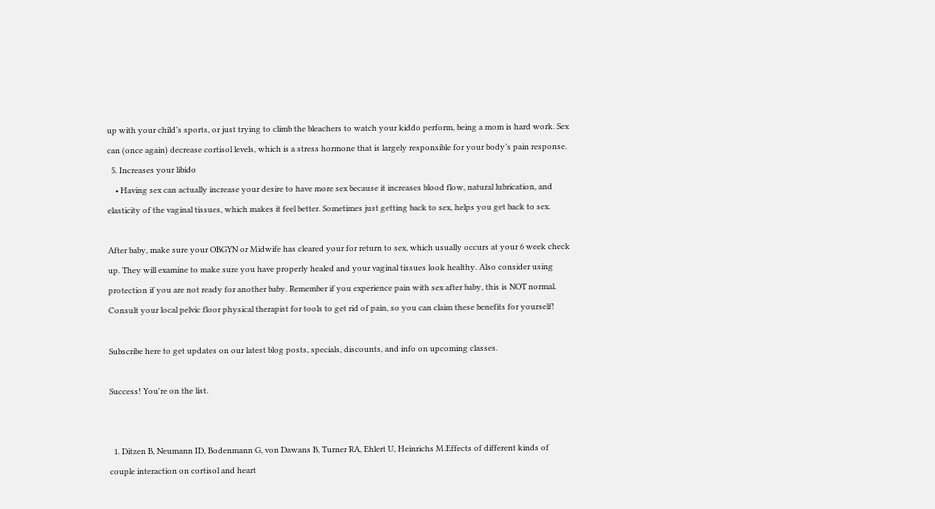up with your child’s sports, or just trying to climb the bleachers to watch your kiddo perform, being a mom is hard work. Sex can (once again) decrease cortisol levels, which is a stress hormone that is largely responsible for your body’s pain response.
  5. Increases your libido
    • Having sex can actually increase your desire to have more sex because it increases blood flow, natural lubrication, and elasticity of the vaginal tissues, which makes it feel better. Sometimes just getting back to sex, helps you get back to sex.

After baby, make sure your OBGYN or Midwife has cleared your for return to sex, which usually occurs at your 6 week check up. They will examine to make sure you have properly healed and your vaginal tissues look healthy. Also consider using protection if you are not ready for another baby. Remember if you experience pain with sex after baby, this is NOT normal. Consult your local pelvic floor physical therapist for tools to get rid of pain, so you can claim these benefits for yourself!

Subscribe here to get updates on our latest blog posts, specials, discounts, and info on upcoming classes.

Success! You're on the list.


  1. Ditzen B, Neumann ID, Bodenmann G, von Dawans B, Turner RA, Ehlert U, Heinrichs M.Effects of different kinds of couple interaction on cortisol and heart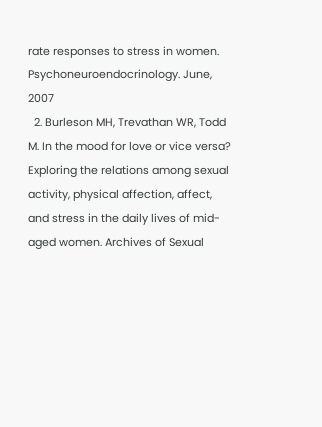rate responses to stress in women. Psychoneuroendocrinology. June, 2007
  2. Burleson MH, Trevathan WR, Todd M. In the mood for love or vice versa? Exploring the relations among sexual activity, physical affection, affect, and stress in the daily lives of mid-aged women. Archives of Sexual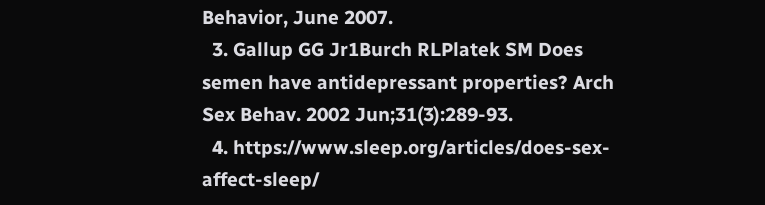Behavior, June 2007.
  3. Gallup GG Jr1Burch RLPlatek SM Does semen have antidepressant properties? Arch Sex Behav. 2002 Jun;31(3):289-93.
  4. https://www.sleep.org/articles/does-sex-affect-sleep/